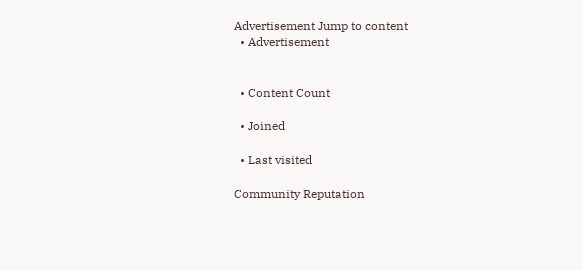Advertisement Jump to content
  • Advertisement


  • Content Count

  • Joined

  • Last visited

Community Reputation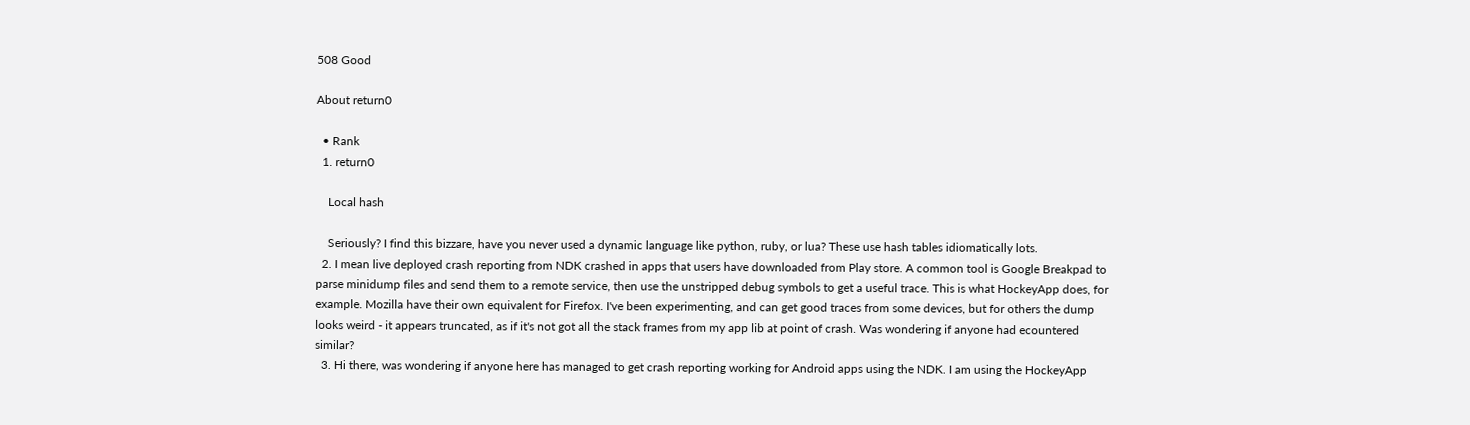508 Good

About return0

  • Rank
  1. return0

    Local hash

    Seriously? I find this bizzare, have you never used a dynamic language like python, ruby, or lua? These use hash tables idiomatically lots.
  2. I mean live deployed crash reporting from NDK crashed in apps that users have downloaded from Play store. A common tool is Google Breakpad to parse minidump files and send them to a remote service, then use the unstripped debug symbols to get a useful trace. This is what HockeyApp does, for example. Mozilla have their own equivalent for Firefox. I've been experimenting, and can get good traces from some devices, but for others the dump looks weird - it appears truncated, as if it's not got all the stack frames from my app lib at point of crash. Was wondering if anyone had ecountered similar?
  3. Hi there, was wondering if anyone here has managed to get crash reporting working for Android apps using the NDK. I am using the HockeyApp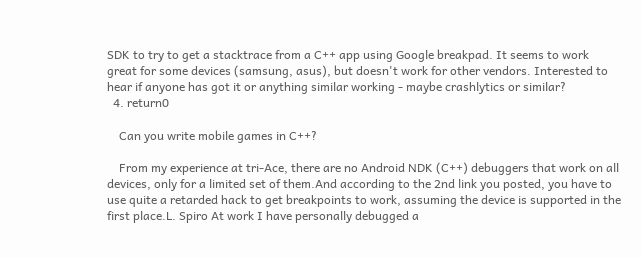SDK to try to get a stacktrace from a C++ app using Google breakpad. It seems to work great for some devices (samsung, asus), but doesn't work for other vendors. Interested to hear if anyone has got it or anything similar working - maybe crashlytics or similar?
  4. return0

    Can you write mobile games in C++?

    From my experience at tri-Ace, there are no Android NDK (C++) debuggers that work on all devices, only for a limited set of them.And according to the 2nd link you posted, you have to use quite a retarded hack to get breakpoints to work, assuming the device is supported in the first place.L. Spiro At work I have personally debugged a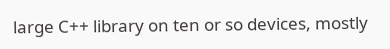large C++ library on ten or so devices, mostly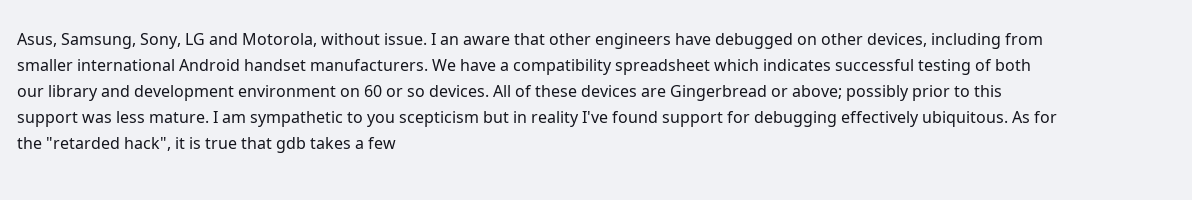Asus, Samsung, Sony, LG and Motorola, without issue. I an aware that other engineers have debugged on other devices, including from smaller international Android handset manufacturers. We have a compatibility spreadsheet which indicates successful testing of both our library and development environment on 60 or so devices. All of these devices are Gingerbread or above; possibly prior to this support was less mature. I am sympathetic to you scepticism but in reality I've found support for debugging effectively ubiquitous. As for the "retarded hack", it is true that gdb takes a few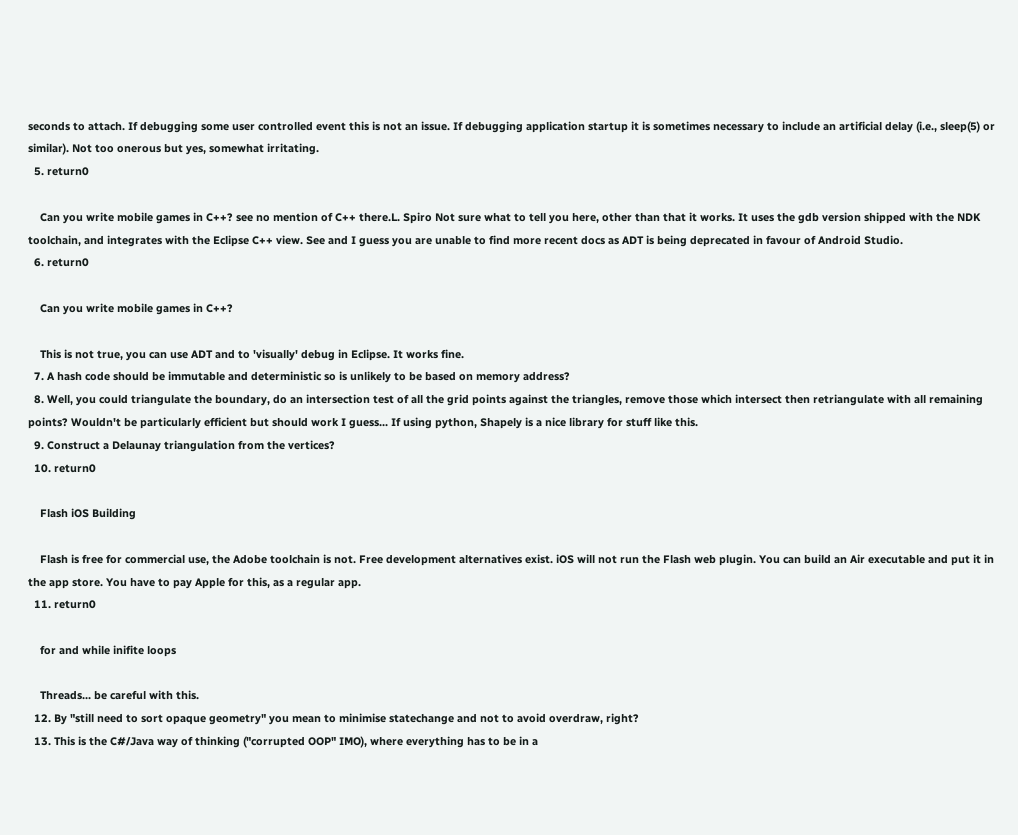seconds to attach. If debugging some user controlled event this is not an issue. If debugging application startup it is sometimes necessary to include an artificial delay (i.e., sleep(5) or similar). Not too onerous but yes, somewhat irritating.
  5. return0

    Can you write mobile games in C++? see no mention of C++ there.L. Spiro Not sure what to tell you here, other than that it works. It uses the gdb version shipped with the NDK toolchain, and integrates with the Eclipse C++ view. See and I guess you are unable to find more recent docs as ADT is being deprecated in favour of Android Studio.
  6. return0

    Can you write mobile games in C++?

    This is not true, you can use ADT and to 'visually' debug in Eclipse. It works fine.
  7. A hash code should be immutable and deterministic so is unlikely to be based on memory address?
  8. Well, you could triangulate the boundary, do an intersection test of all the grid points against the triangles, remove those which intersect then retriangulate with all remaining points? Wouldn't be particularly efficient but should work I guess... If using python, Shapely is a nice library for stuff like this.
  9. Construct a Delaunay triangulation from the vertices?
  10. return0

    Flash iOS Building

    Flash is free for commercial use, the Adobe toolchain is not. Free development alternatives exist. iOS will not run the Flash web plugin. You can build an Air executable and put it in the app store. You have to pay Apple for this, as a regular app.
  11. return0

    for and while inifite loops

    Threads... be careful with this.
  12. By "still need to sort opaque geometry" you mean to minimise statechange and not to avoid overdraw, right?
  13. This is the C#/Java way of thinking ("corrupted OOP" IMO), where everything has to be in a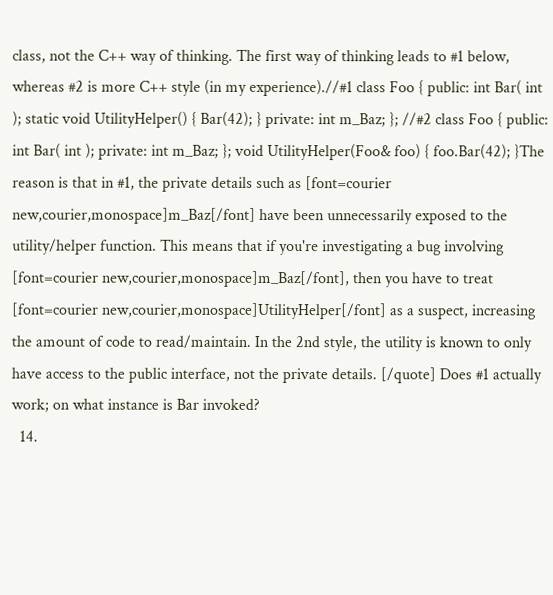class, not the C++ way of thinking. The first way of thinking leads to #1 below, whereas #2 is more C++ style (in my experience).//#1 class Foo { public: int Bar( int ); static void UtilityHelper() { Bar(42); } private: int m_Baz; }; //#2 class Foo { public: int Bar( int ); private: int m_Baz; }; void UtilityHelper(Foo& foo) { foo.Bar(42); }The reason is that in #1, the private details such as [font=courier new,courier,monospace]m_Baz[/font] have been unnecessarily exposed to the utility/helper function. This means that if you're investigating a bug involving [font=courier new,courier,monospace]m_Baz[/font], then you have to treat [font=courier new,courier,monospace]UtilityHelper[/font] as a suspect, increasing the amount of code to read/maintain. In the 2nd style, the utility is known to only have access to the public interface, not the private details. [/quote] Does #1 actually work; on what instance is Bar invoked?
  14.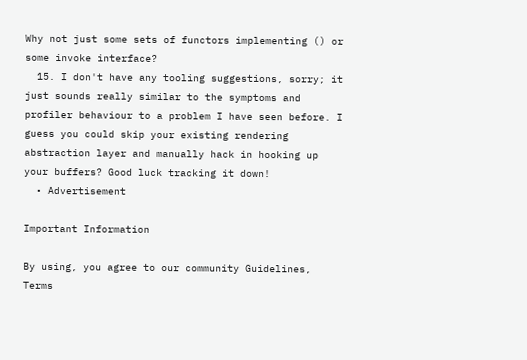Why not just some sets of functors implementing () or some invoke interface?
  15. I don't have any tooling suggestions, sorry; it just sounds really similar to the symptoms and profiler behaviour to a problem I have seen before. I guess you could skip your existing rendering abstraction layer and manually hack in hooking up your buffers? Good luck tracking it down!
  • Advertisement

Important Information

By using, you agree to our community Guidelines, Terms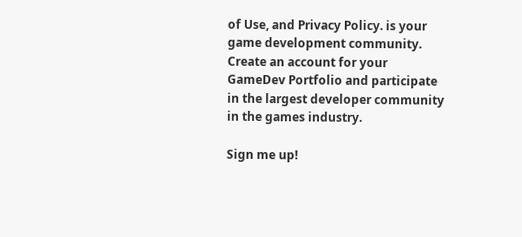of Use, and Privacy Policy. is your game development community. Create an account for your GameDev Portfolio and participate in the largest developer community in the games industry.

Sign me up!